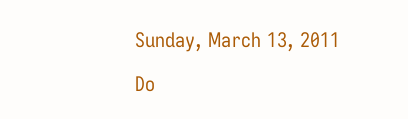Sunday, March 13, 2011

Do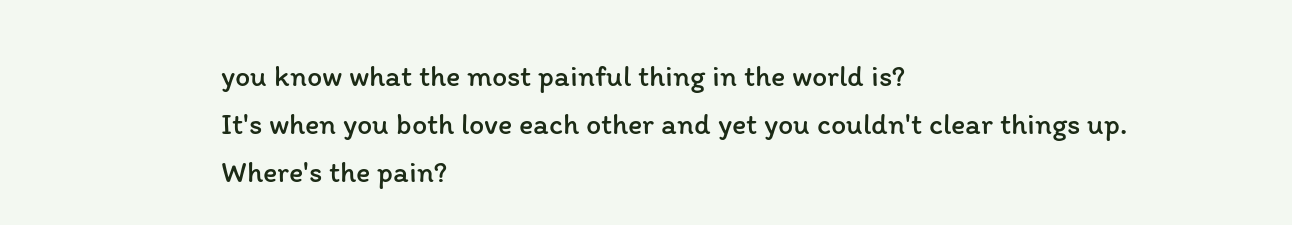you know what the most painful thing in the world is?
It's when you both love each other and yet you couldn't clear things up.
Where's the pain?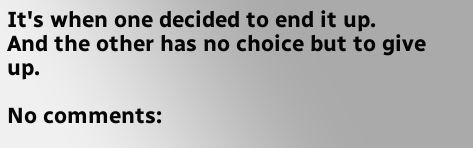It's when one decided to end it up.
And the other has no choice but to give up.

No comments: